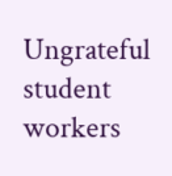Ungrateful student workers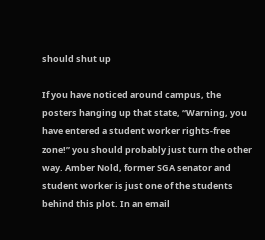should shut up

If you have noticed around campus, the posters hanging up that state, “Warning, you have entered a student worker rights-free zone!” you should probably just turn the other way. Amber Nold, former SGA senator and student worker is just one of the students behind this plot. In an email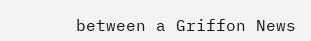between a Griffon News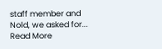staff member and Nold, we asked for... Read More